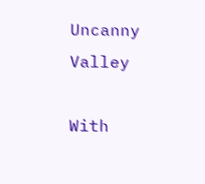Uncanny Valley

With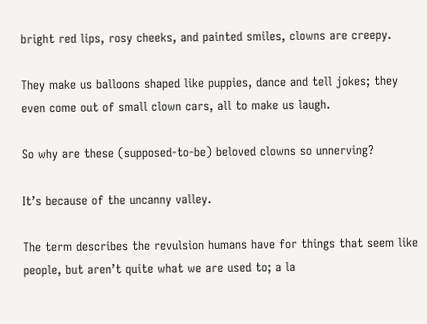bright red lips, rosy cheeks, and painted smiles, clowns are creepy.

They make us balloons shaped like puppies, dance and tell jokes; they even come out of small clown cars, all to make us laugh.

So why are these (supposed-to-be) beloved clowns so unnerving?

It’s because of the uncanny valley.

The term describes the revulsion humans have for things that seem like people, but aren’t quite what we are used to; a la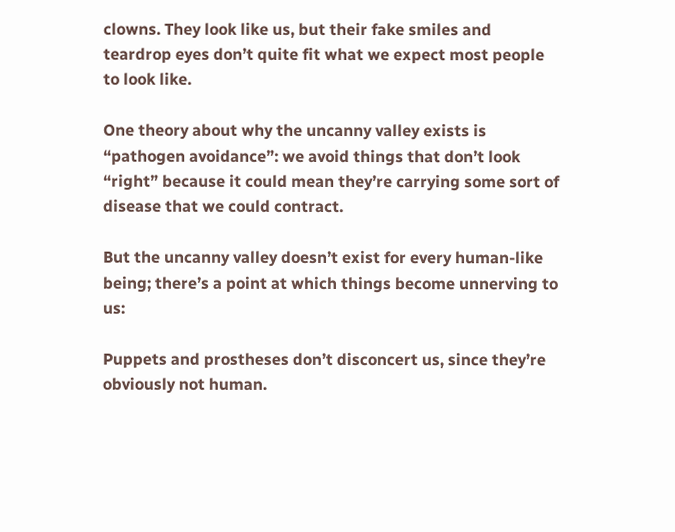clowns. They look like us, but their fake smiles and teardrop eyes don’t quite fit what we expect most people to look like.

One theory about why the uncanny valley exists is “pathogen avoidance”: we avoid things that don’t look “right” because it could mean they’re carrying some sort of disease that we could contract.

But the uncanny valley doesn’t exist for every human-like being; there’s a point at which things become unnerving to us:

Puppets and prostheses don’t disconcert us, since they’re obviously not human.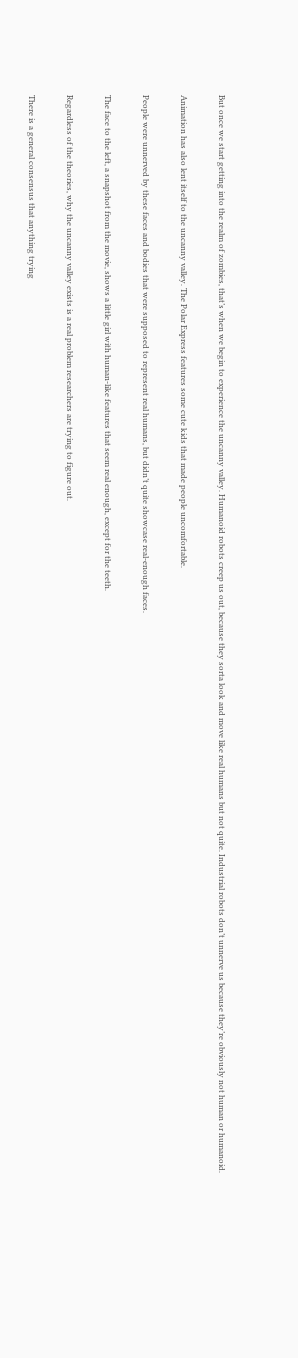But once we start getting into the realm of zombies, that’s when we begin to experience the uncanny valley. Humanoid robots creep us out, because they sorta look and move like real humans but not quite. Industrial robots don’t unnerve us because they’re obviously not human or humanoid.

Animation has also lent itself to the uncanny valley. The Polar Express features some cute kids that made people uncomfortable.

People were unnerved by these faces and bodies that were supposed to represent real humans, but didn’t quite showcase real-enough faces.

The face to the left, a snapshot from the movie, shows a little girl with human-like features that seem real enough, except for the teeth.

Regardless of the theories, why the uncanny valley exists is a real problem researchers are trying to figure out.

There is a general consensus that anything trying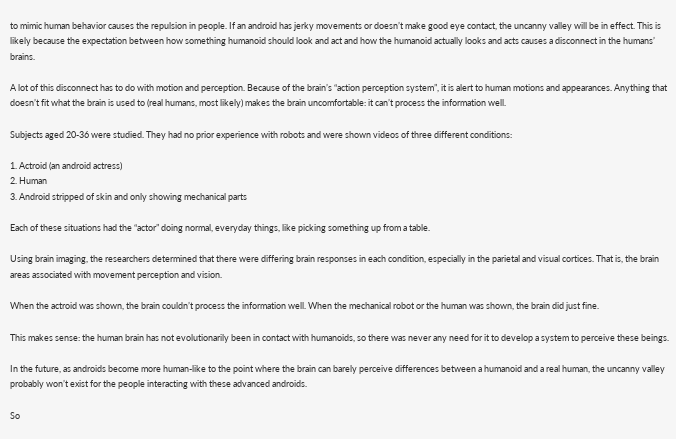to mimic human behavior causes the repulsion in people. If an android has jerky movements or doesn’t make good eye contact, the uncanny valley will be in effect. This is likely because the expectation between how something humanoid should look and act and how the humanoid actually looks and acts causes a disconnect in the humans’ brains.

A lot of this disconnect has to do with motion and perception. Because of the brain’s “action perception system”, it is alert to human motions and appearances. Anything that doesn’t fit what the brain is used to (real humans, most likely) makes the brain uncomfortable: it can’t process the information well.

Subjects aged 20-36 were studied. They had no prior experience with robots and were shown videos of three different conditions:

1. Actroid (an android actress)
2. Human
3. Android stripped of skin and only showing mechanical parts

Each of these situations had the “actor” doing normal, everyday things, like picking something up from a table.

Using brain imaging, the researchers determined that there were differing brain responses in each condition, especially in the parietal and visual cortices. That is, the brain areas associated with movement perception and vision.

When the actroid was shown, the brain couldn’t process the information well. When the mechanical robot or the human was shown, the brain did just fine.

This makes sense: the human brain has not evolutionarily been in contact with humanoids, so there was never any need for it to develop a system to perceive these beings.

In the future, as androids become more human-like to the point where the brain can barely perceive differences between a humanoid and a real human, the uncanny valley probably won’t exist for the people interacting with these advanced androids.

So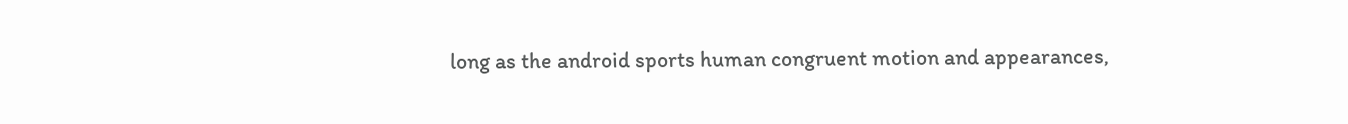long as the android sports human congruent motion and appearances,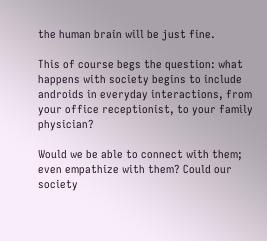the human brain will be just fine.

This of course begs the question: what happens with society begins to include androids in everyday interactions, from your office receptionist, to your family physician?

Would we be able to connect with them; even empathize with them? Could our society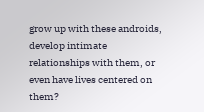grow up with these androids, develop intimate relationships with them, or even have lives centered on them?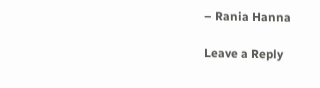– Rania Hanna

Leave a Reply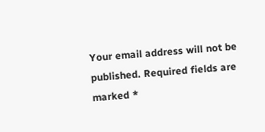Your email address will not be published. Required fields are marked *